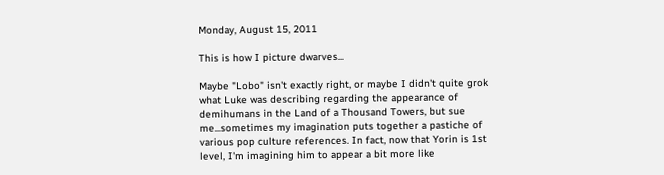Monday, August 15, 2011

This is how I picture dwarves...

Maybe "Lobo" isn't exactly right, or maybe I didn't quite grok what Luke was describing regarding the appearance of demihumans in the Land of a Thousand Towers, but sue me...sometimes my imagination puts together a pastiche of various pop culture references. In fact, now that Yorin is 1st level, I'm imagining him to appear a bit more like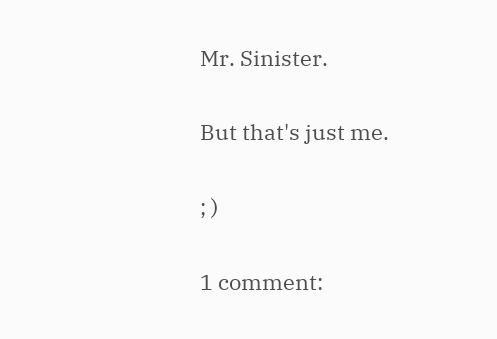Mr. Sinister.

But that's just me.

; )

1 comment: